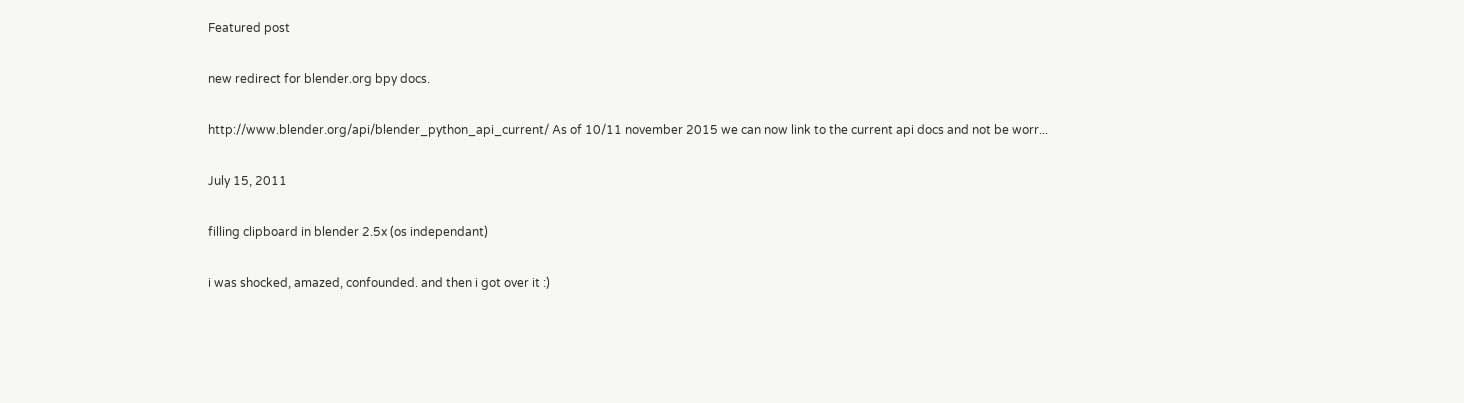Featured post

new redirect for blender.org bpy docs.

http://www.blender.org/api/blender_python_api_current/ As of 10/11 november 2015 we can now link to the current api docs and not be worr...

July 15, 2011

filling clipboard in blender 2.5x (os independant)

i was shocked, amazed, confounded. and then i got over it :)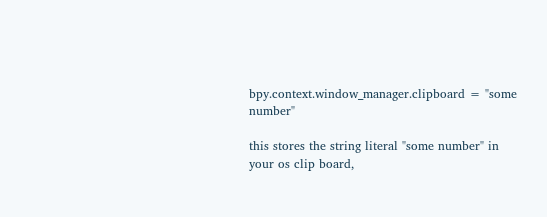bpy.context.window_manager.clipboard = "some number"

this stores the string literal "some number" in your os clip board,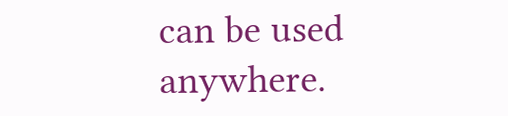can be used anywhere.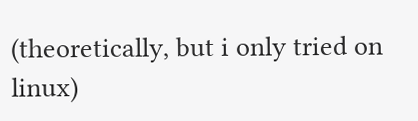(theoretically, but i only tried on linux)